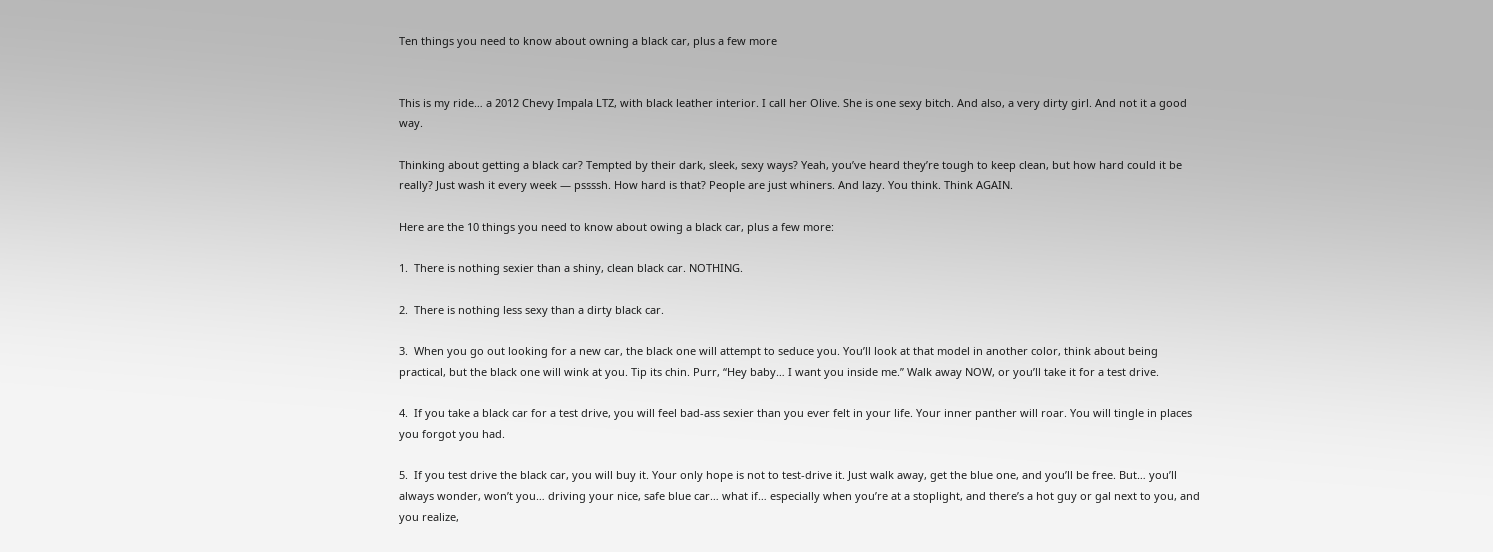Ten things you need to know about owning a black car, plus a few more


This is my ride… a 2012 Chevy Impala LTZ, with black leather interior. I call her Olive. She is one sexy bitch. And also, a very dirty girl. And not it a good way.

Thinking about getting a black car? Tempted by their dark, sleek, sexy ways? Yeah, you’ve heard they’re tough to keep clean, but how hard could it be really? Just wash it every week — pssssh. How hard is that? People are just whiners. And lazy. You think. Think AGAIN.

Here are the 10 things you need to know about owing a black car, plus a few more:

1.  There is nothing sexier than a shiny, clean black car. NOTHING.

2.  There is nothing less sexy than a dirty black car.

3.  When you go out looking for a new car, the black one will attempt to seduce you. You’ll look at that model in another color, think about being practical, but the black one will wink at you. Tip its chin. Purr, “Hey baby… I want you inside me.” Walk away NOW, or you’ll take it for a test drive.

4.  If you take a black car for a test drive, you will feel bad-ass sexier than you ever felt in your life. Your inner panther will roar. You will tingle in places you forgot you had.

5.  If you test drive the black car, you will buy it. Your only hope is not to test-drive it. Just walk away, get the blue one, and you’ll be free. But… you’ll always wonder, won’t you… driving your nice, safe blue car… what if… especially when you’re at a stoplight, and there’s a hot guy or gal next to you, and you realize,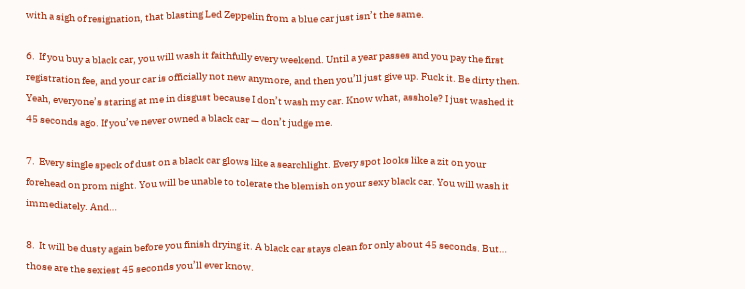with a sigh of resignation, that blasting Led Zeppelin from a blue car just isn’t the same.

6.  If you buy a black car, you will wash it faithfully every weekend. Until a year passes and you pay the first registration fee, and your car is officially not new anymore, and then you’ll just give up. Fuck it. Be dirty then. Yeah, everyone’s staring at me in disgust because I don’t wash my car. Know what, asshole? I just washed it 45 seconds ago. If you’ve never owned a black car — don’t judge me.

7.  Every single speck of dust on a black car glows like a searchlight. Every spot looks like a zit on your forehead on prom night. You will be unable to tolerate the blemish on your sexy black car. You will wash it immediately. And…

8.  It will be dusty again before you finish drying it. A black car stays clean for only about 45 seconds. But… those are the sexiest 45 seconds you’ll ever know.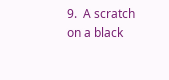9.  A scratch on a black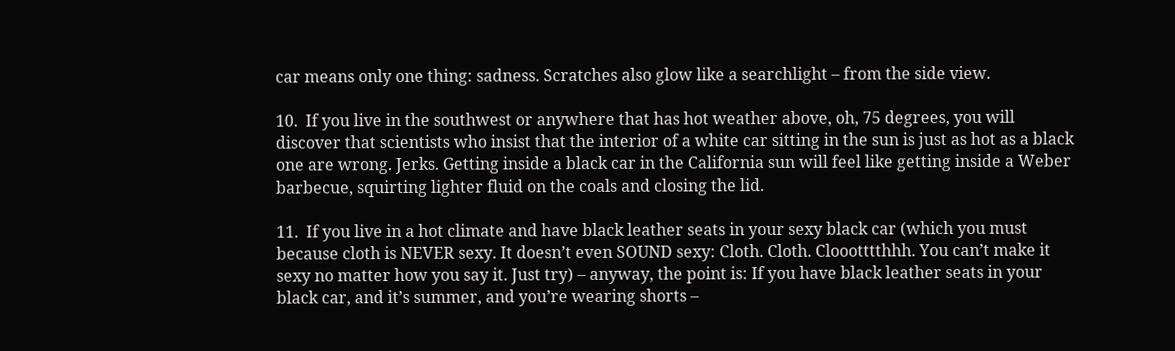car means only one thing: sadness. Scratches also glow like a searchlight – from the side view.

10.  If you live in the southwest or anywhere that has hot weather above, oh, 75 degrees, you will discover that scientists who insist that the interior of a white car sitting in the sun is just as hot as a black one are wrong. Jerks. Getting inside a black car in the California sun will feel like getting inside a Weber barbecue, squirting lighter fluid on the coals and closing the lid.

11.  If you live in a hot climate and have black leather seats in your sexy black car (which you must because cloth is NEVER sexy. It doesn’t even SOUND sexy: Cloth. Cloth. Cloootttthhh. You can’t make it sexy no matter how you say it. Just try) – anyway, the point is: If you have black leather seats in your black car, and it’s summer, and you’re wearing shorts –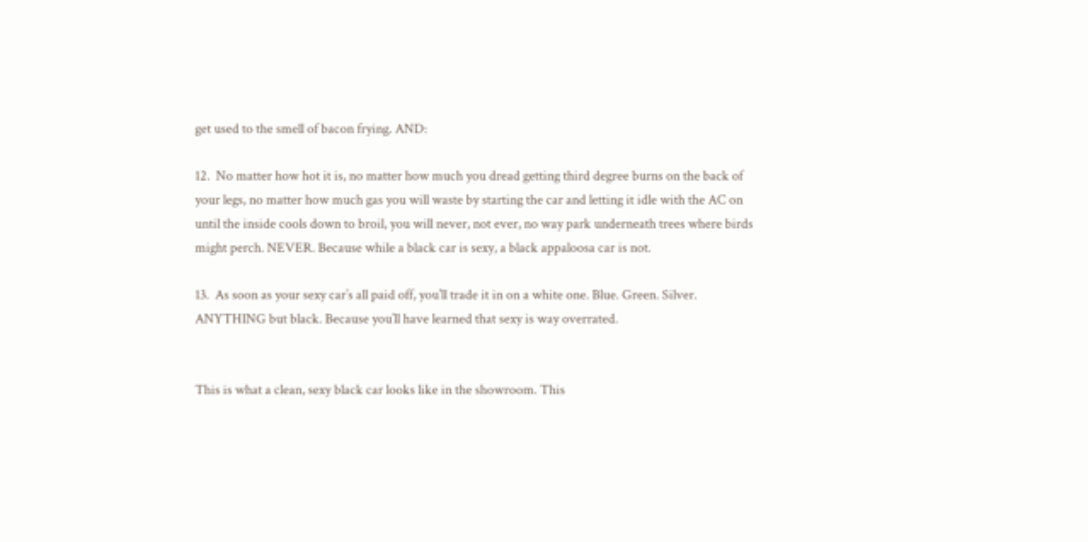get used to the smell of bacon frying. AND:

12.  No matter how hot it is, no matter how much you dread getting third degree burns on the back of your legs, no matter how much gas you will waste by starting the car and letting it idle with the AC on until the inside cools down to broil, you will never, not ever, no way park underneath trees where birds might perch. NEVER. Because while a black car is sexy, a black appaloosa car is not.

13.  As soon as your sexy car’s all paid off, you’ll trade it in on a white one. Blue. Green. Silver. ANYTHING but black. Because you’ll have learned that sexy is way overrated.


This is what a clean, sexy black car looks like in the showroom. This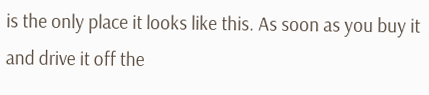is the only place it looks like this. As soon as you buy it and drive it off the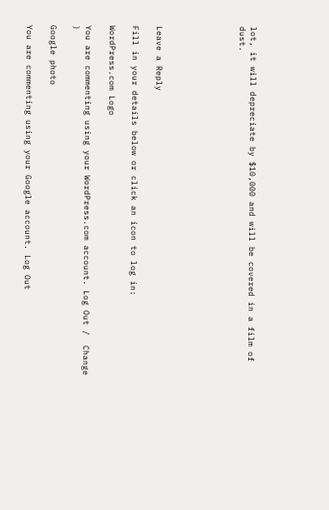lot, it will depreciate by $10,000 and will be covered in a film of dust.






Leave a Reply

Fill in your details below or click an icon to log in:

WordPress.com Logo

You are commenting using your WordPress.com account. Log Out /  Change )

Google photo

You are commenting using your Google account. Log Out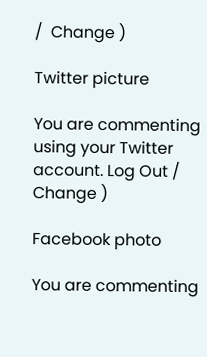/  Change )

Twitter picture

You are commenting using your Twitter account. Log Out /  Change )

Facebook photo

You are commenting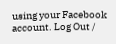using your Facebook account. Log Out /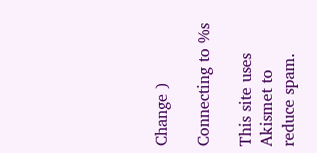Change )

Connecting to %s

This site uses Akismet to reduce spam.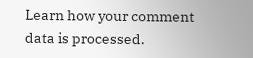Learn how your comment data is processed.